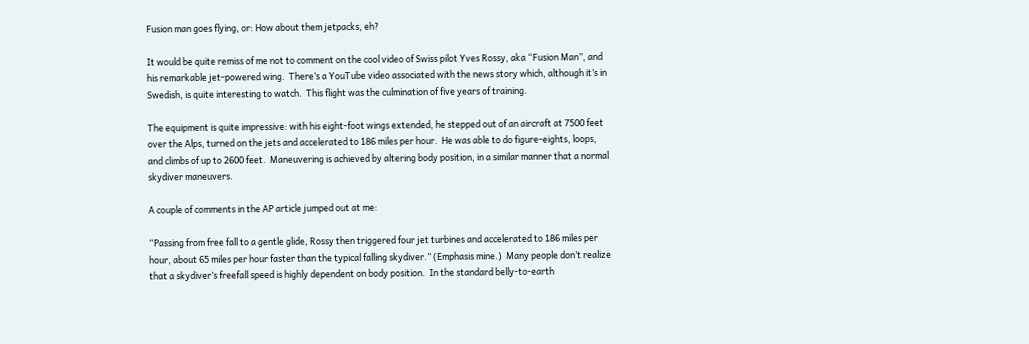Fusion man goes flying, or: How about them jetpacks, eh?

It would be quite remiss of me not to comment on the cool video of Swiss pilot Yves Rossy, aka “Fusion Man”, and his remarkable jet-powered wing.  There’s a YouTube video associated with the news story which, although it’s in Swedish, is quite interesting to watch.  This flight was the culmination of five years of training.

The equipment is quite impressive: with his eight-foot wings extended, he stepped out of an aircraft at 7500 feet over the Alps, turned on the jets and accelerated to 186 miles per hour.  He was able to do figure-eights, loops, and climbs of up to 2600 feet.  Maneuvering is achieved by altering body position, in a similar manner that a normal skydiver maneuvers.

A couple of comments in the AP article jumped out at me:

“Passing from free fall to a gentle glide, Rossy then triggered four jet turbines and accelerated to 186 miles per hour, about 65 miles per hour faster than the typical falling skydiver.” (Emphasis mine.)  Many people don’t realize that a skydiver’s freefall speed is highly dependent on body position.  In the standard belly-to-earth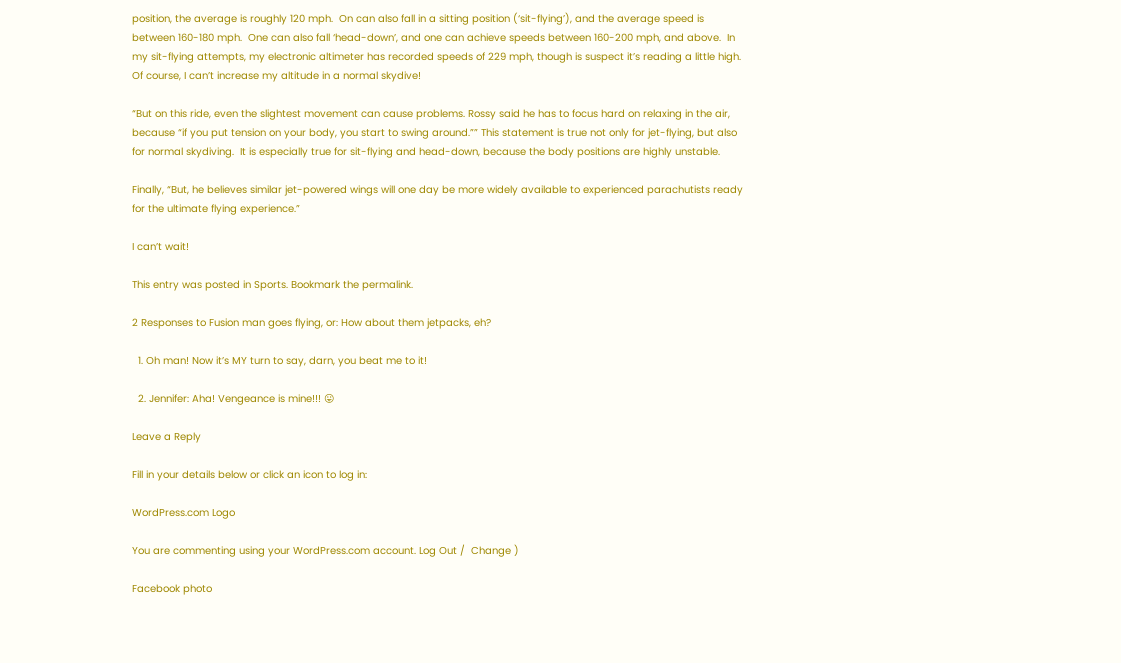position, the average is roughly 120 mph.  On can also fall in a sitting position (‘sit-flying’), and the average speed is between 160-180 mph.  One can also fall ‘head-down’, and one can achieve speeds between 160-200 mph, and above.  In my sit-flying attempts, my electronic altimeter has recorded speeds of 229 mph, though is suspect it’s reading a little high.  Of course, I can’t increase my altitude in a normal skydive!

“But on this ride, even the slightest movement can cause problems. Rossy said he has to focus hard on relaxing in the air, because “if you put tension on your body, you start to swing around.”” This statement is true not only for jet-flying, but also for normal skydiving.  It is especially true for sit-flying and head-down, because the body positions are highly unstable.

Finally, “But, he believes similar jet-powered wings will one day be more widely available to experienced parachutists ready for the ultimate flying experience.”

I can’t wait!

This entry was posted in Sports. Bookmark the permalink.

2 Responses to Fusion man goes flying, or: How about them jetpacks, eh?

  1. Oh man! Now it’s MY turn to say, darn, you beat me to it!

  2. Jennifer: Aha! Vengeance is mine!!! 😛

Leave a Reply

Fill in your details below or click an icon to log in:

WordPress.com Logo

You are commenting using your WordPress.com account. Log Out /  Change )

Facebook photo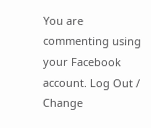You are commenting using your Facebook account. Log Out /  Change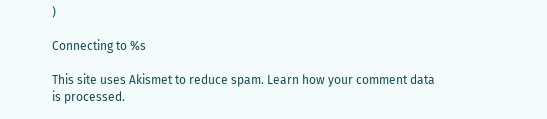)

Connecting to %s

This site uses Akismet to reduce spam. Learn how your comment data is processed.